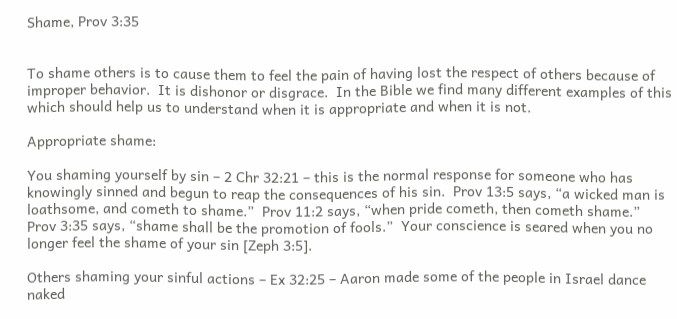Shame, Prov 3:35


To shame others is to cause them to feel the pain of having lost the respect of others because of improper behavior.  It is dishonor or disgrace.  In the Bible we find many different examples of this which should help us to understand when it is appropriate and when it is not.

Appropriate shame:

You shaming yourself by sin – 2 Chr 32:21 – this is the normal response for someone who has knowingly sinned and begun to reap the consequences of his sin.  Prov 13:5 says, “a wicked man is loathsome, and cometh to shame.”  Prov 11:2 says, “when pride cometh, then cometh shame.”  Prov 3:35 says, “shame shall be the promotion of fools.”  Your conscience is seared when you no longer feel the shame of your sin [Zeph 3:5].

Others shaming your sinful actions – Ex 32:25 – Aaron made some of the people in Israel dance naked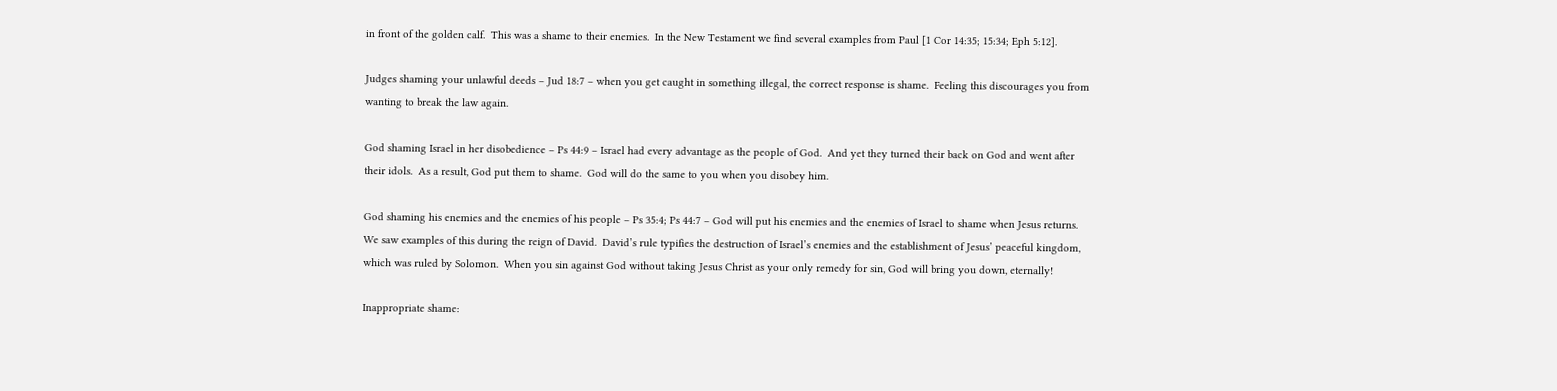in front of the golden calf.  This was a shame to their enemies.  In the New Testament we find several examples from Paul [1 Cor 14:35; 15:34; Eph 5:12].

Judges shaming your unlawful deeds – Jud 18:7 – when you get caught in something illegal, the correct response is shame.  Feeling this discourages you from wanting to break the law again.

God shaming Israel in her disobedience – Ps 44:9 – Israel had every advantage as the people of God.  And yet they turned their back on God and went after their idols.  As a result, God put them to shame.  God will do the same to you when you disobey him.

God shaming his enemies and the enemies of his people – Ps 35:4; Ps 44:7 – God will put his enemies and the enemies of Israel to shame when Jesus returns.  We saw examples of this during the reign of David.  David’s rule typifies the destruction of Israel’s enemies and the establishment of Jesus’ peaceful kingdom, which was ruled by Solomon.  When you sin against God without taking Jesus Christ as your only remedy for sin, God will bring you down, eternally!

Inappropriate shame: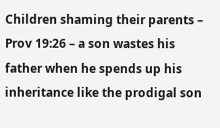Children shaming their parents – Prov 19:26 – a son wastes his father when he spends up his inheritance like the prodigal son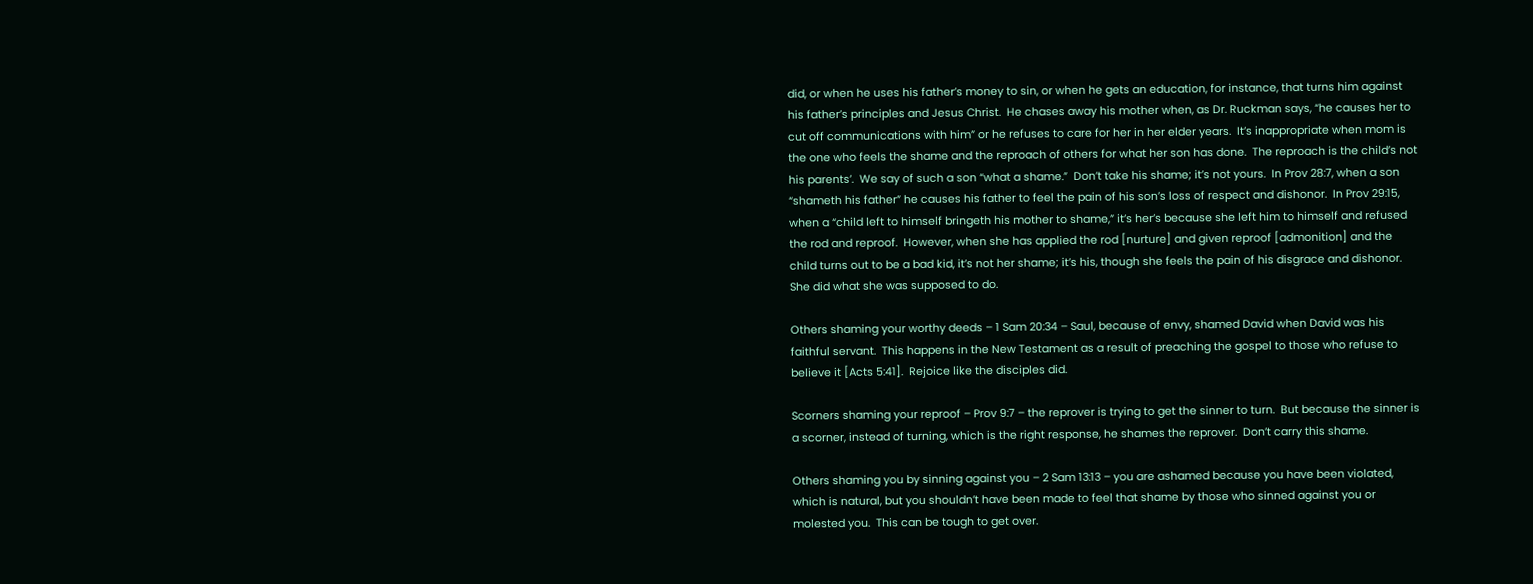did, or when he uses his father’s money to sin, or when he gets an education, for instance, that turns him against his father’s principles and Jesus Christ.  He chases away his mother when, as Dr. Ruckman says, “he causes her to cut off communications with him” or he refuses to care for her in her elder years.  It’s inappropriate when mom is the one who feels the shame and the reproach of others for what her son has done.  The reproach is the child’s not his parents’.  We say of such a son “what a shame.”  Don’t take his shame; it’s not yours.  In Prov 28:7, when a son “shameth his father” he causes his father to feel the pain of his son’s loss of respect and dishonor.  In Prov 29:15, when a “child left to himself bringeth his mother to shame,” it’s her’s because she left him to himself and refused the rod and reproof.  However, when she has applied the rod [nurture] and given reproof [admonition] and the child turns out to be a bad kid, it’s not her shame; it’s his, though she feels the pain of his disgrace and dishonor.  She did what she was supposed to do.

Others shaming your worthy deeds – 1 Sam 20:34 – Saul, because of envy, shamed David when David was his faithful servant.  This happens in the New Testament as a result of preaching the gospel to those who refuse to believe it [Acts 5:41].  Rejoice like the disciples did.

Scorners shaming your reproof – Prov 9:7 – the reprover is trying to get the sinner to turn.  But because the sinner is a scorner, instead of turning, which is the right response, he shames the reprover.  Don’t carry this shame.

Others shaming you by sinning against you – 2 Sam 13:13 – you are ashamed because you have been violated, which is natural, but you shouldn’t have been made to feel that shame by those who sinned against you or molested you.  This can be tough to get over.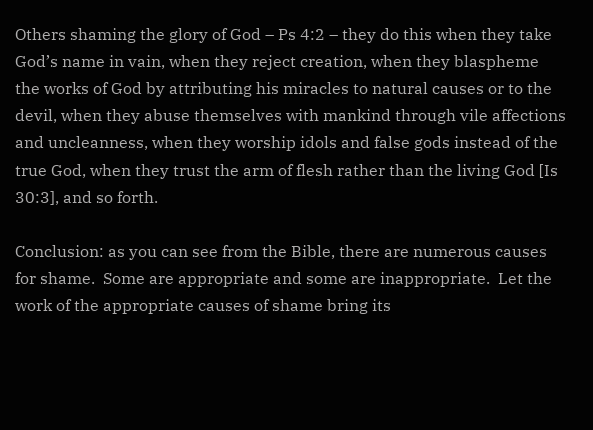Others shaming the glory of God – Ps 4:2 – they do this when they take God’s name in vain, when they reject creation, when they blaspheme the works of God by attributing his miracles to natural causes or to the devil, when they abuse themselves with mankind through vile affections and uncleanness, when they worship idols and false gods instead of the true God, when they trust the arm of flesh rather than the living God [Is 30:3], and so forth.

Conclusion: as you can see from the Bible, there are numerous causes for shame.  Some are appropriate and some are inappropriate.  Let the work of the appropriate causes of shame bring its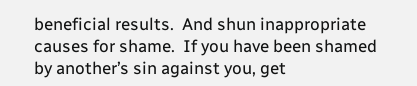beneficial results.  And shun inappropriate causes for shame.  If you have been shamed by another’s sin against you, get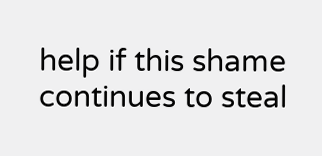help if this shame continues to steal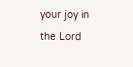your joy in the Lord